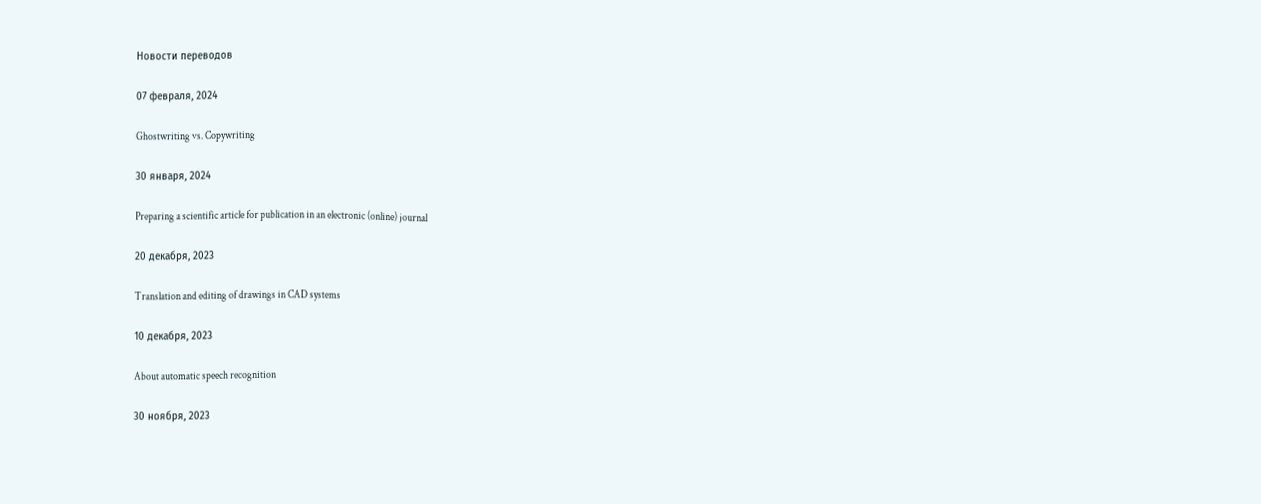Новости переводов

07 февраля, 2024

Ghostwriting vs. Copywriting

30 января, 2024

Preparing a scientific article for publication in an electronic (online) journal

20 декабря, 2023

Translation and editing of drawings in CAD systems

10 декабря, 2023

About automatic speech recognition

30 ноября, 2023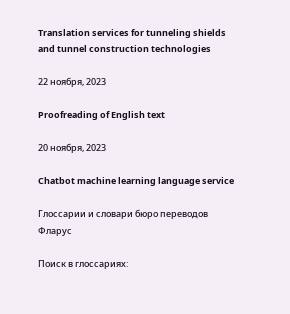Translation services for tunneling shields and tunnel construction technologies

22 ноября, 2023

Proofreading of English text

20 ноября, 2023

Chatbot machine learning language service

Глоссарии и словари бюро переводов Фларус

Поиск в глоссариях: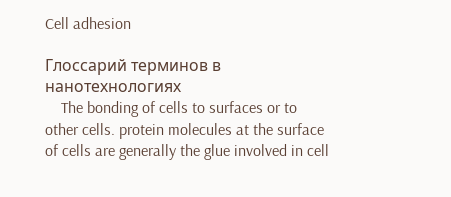Cell adhesion

Глоссарий терминов в нанотехнологиях
    The bonding of cells to surfaces or to other cells. protein molecules at the surface of cells are generally the glue involved in cell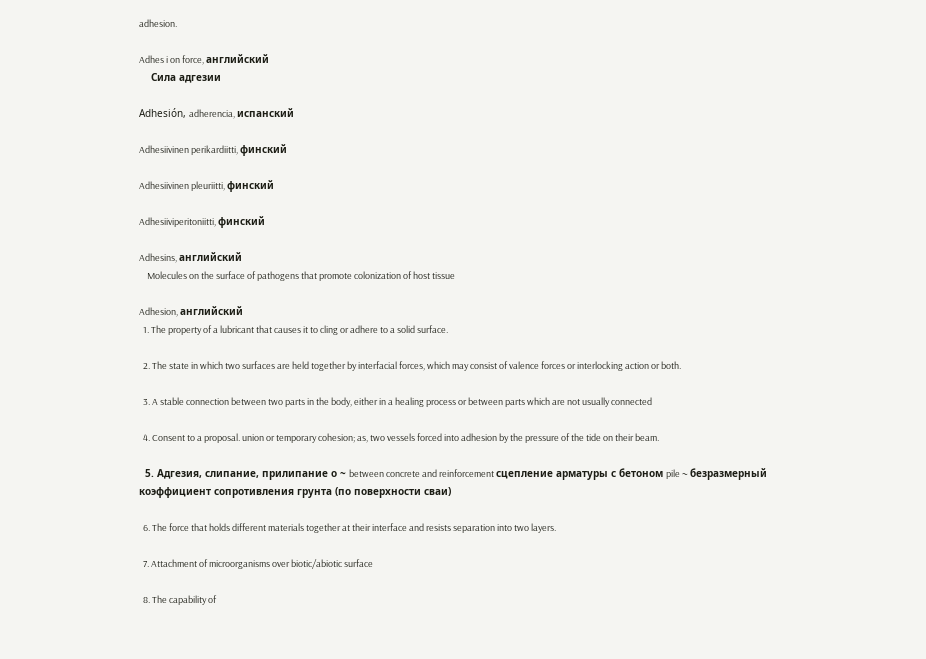adhesion.

Adhes i on force, английский
    Сила адгезии

Adhesión, adherencia, испанский

Adhesiivinen perikardiitti, финский

Adhesiivinen pleuriitti, финский

Adhesiiviperitoniitti, финский

Adhesins, английский
    Molecules on the surface of pathogens that promote colonization of host tissue

Adhesion, английский
  1. The property of a lubricant that causes it to cling or adhere to a solid surface.

  2. The state in which two surfaces are held together by interfacial forces, which may consist of valence forces or interlocking action or both.

  3. A stable connection between two parts in the body, either in a healing process or between parts which are not usually connected

  4. Consent to a proposal. union or temporary cohesion; as, two vessels forced into adhesion by the pressure of the tide on their beam.

  5. Адгезия, слипание, прилипание о ~ between concrete and reinforcement сцепление арматуры с бетоном pile ~ безразмерный коэффициент сопротивления грунта (по поверхности сваи)

  6. The force that holds different materials together at their interface and resists separation into two layers.

  7. Attachment of microorganisms over biotic/abiotic surface

  8. The capability of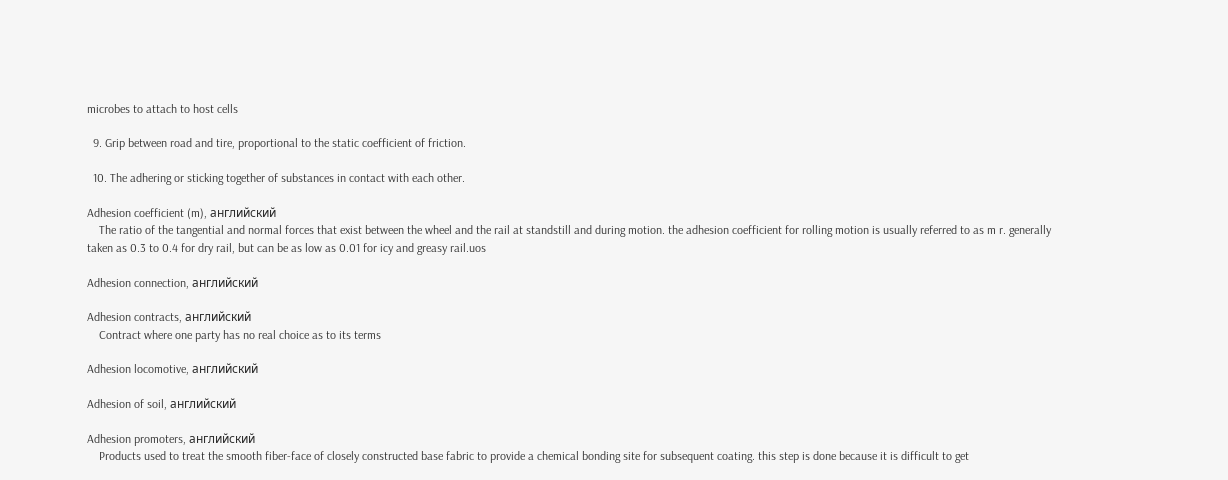microbes to attach to host cells

  9. Grip between road and tire, proportional to the static coefficient of friction.

  10. The adhering or sticking together of substances in contact with each other.

Adhesion coefficient (m), английский
    The ratio of the tangential and normal forces that exist between the wheel and the rail at standstill and during motion. the adhesion coefficient for rolling motion is usually referred to as m r. generally taken as 0.3 to 0.4 for dry rail, but can be as low as 0.01 for icy and greasy rail.uos

Adhesion connection, английский

Adhesion contracts, английский
    Contract where one party has no real choice as to its terms

Adhesion locomotive, английский

Adhesion of soil, английский

Adhesion promoters, английский
    Products used to treat the smooth fiber-face of closely constructed base fabric to provide a chemical bonding site for subsequent coating. this step is done because it is difficult to get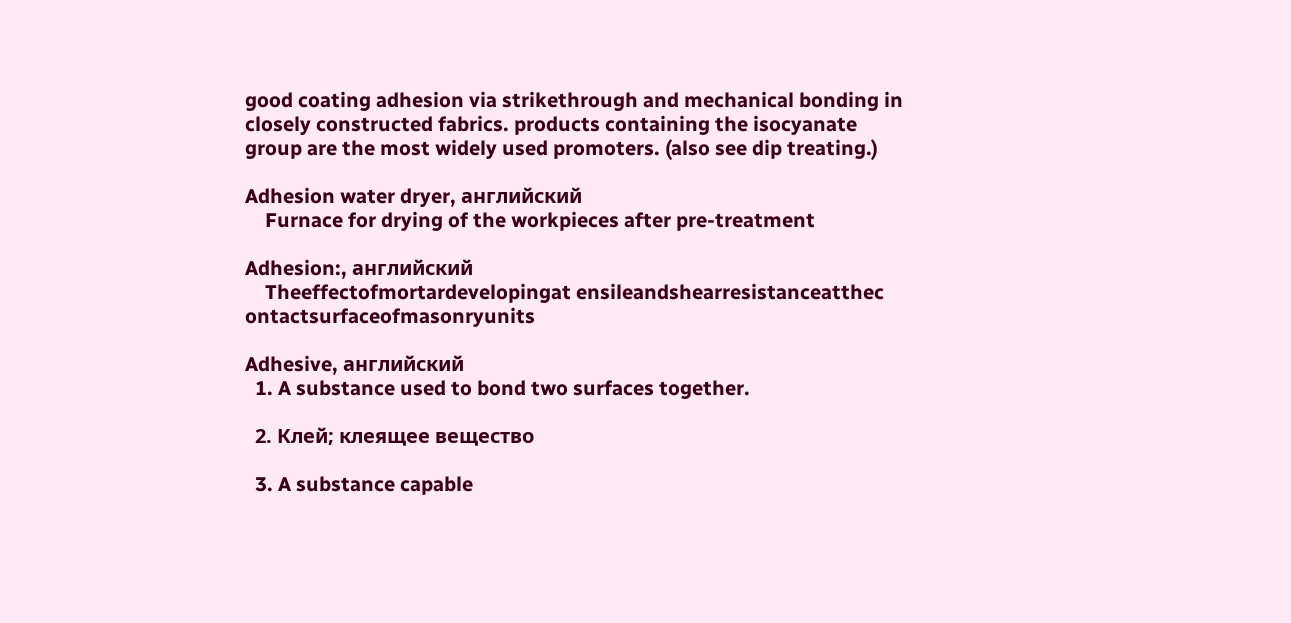good coating adhesion via strikethrough and mechanical bonding in closely constructed fabrics. products containing the isocyanate group are the most widely used promoters. (also see dip treating.)

Adhesion water dryer, английский
    Furnace for drying of the workpieces after pre-treatment

Adhesion:, английский
    Theeffectofmortardevelopingat ensileandshearresistanceatthec ontactsurfaceofmasonryunits

Adhesive, английский
  1. A substance used to bond two surfaces together.

  2. Клей; клеящее вещество

  3. A substance capable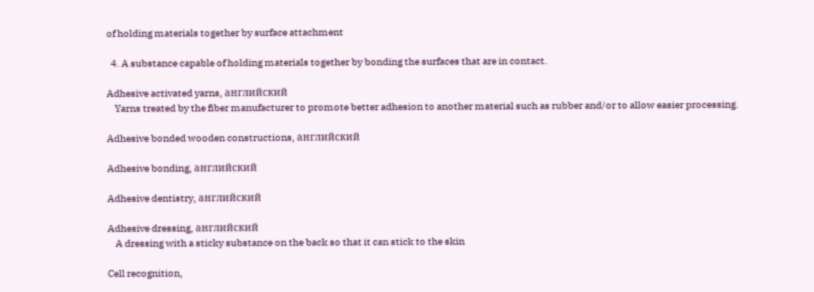of holding materials together by surface attachment

  4. A substance capable of holding materials together by bonding the surfaces that are in contact.

Adhesive activated yarns, английский
    Yarns treated by the fiber manufacturer to promote better adhesion to another material such as rubber and/or to allow easier processing.

Adhesive bonded wooden constructions, английский

Adhesive bonding, английский

Adhesive dentistry, английский

Adhesive dressing, английский
    A dressing with a sticky substance on the back so that it can stick to the skin

Cell recognition,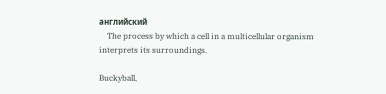английский
    The process by which a cell in a multicellular organism interprets its surroundings.

Buckyball,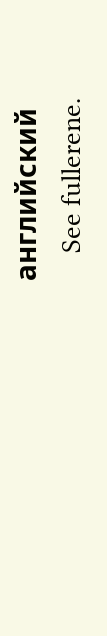английский
    See fullerene.